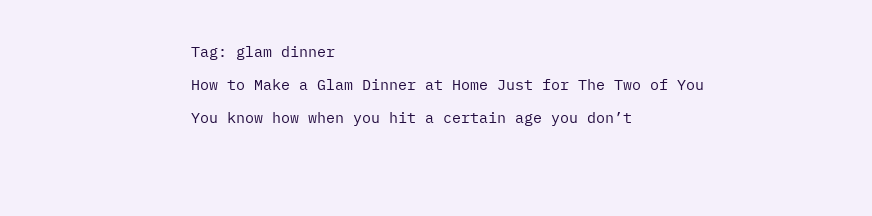Tag: glam dinner

How to Make a Glam Dinner at Home Just for The Two of You

You know how when you hit a certain age you don’t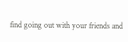find going out with your friends and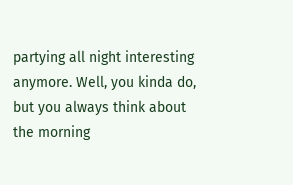partying all night interesting anymore. Well, you kinda do, but you always think about the morning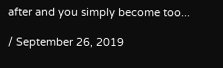after and you simply become too...

/ September 26, 2019